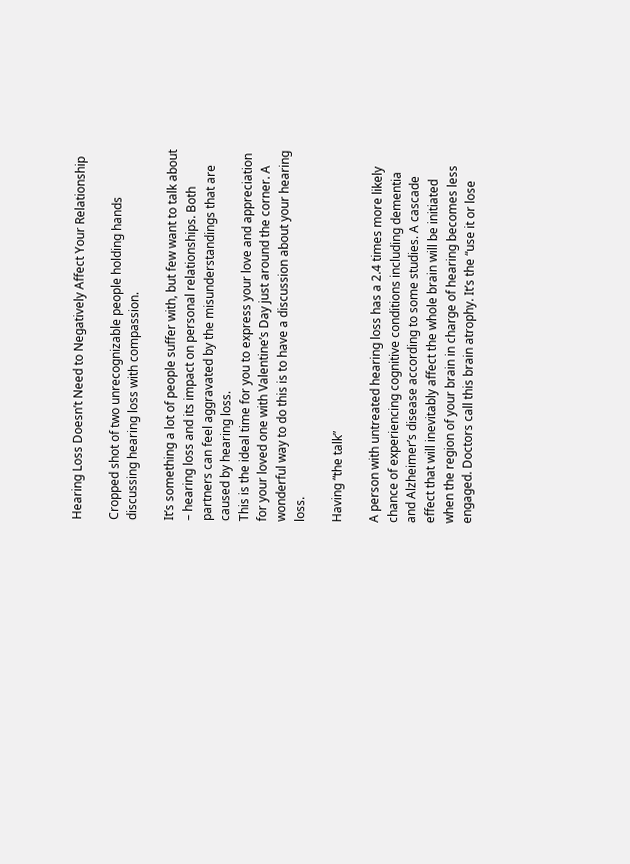Hearing Loss Doesn’t Need to Negatively Affect Your Relationship

Cropped shot of two unrecognizable people holding hands discussing hearing loss with compassion.

It’s something a lot of people suffer with, but few want to talk about – hearing loss and its impact on personal relationships. Both partners can feel aggravated by the misunderstandings that are caused by hearing loss.
This is the ideal time for you to express your love and appreciation for your loved one with Valentine’s Day just around the corner. A wonderful way to do this is to have a discussion about your hearing loss.

Having “the talk”

A person with untreated hearing loss has a 2.4 times more likely chance of experiencing cognitive conditions including dementia and Alzheimer’s disease according to some studies. A cascade effect that will inevitably affect the whole brain will be initiated when the region of your brain in charge of hearing becomes less engaged. Doctors call this brain atrophy. It’s the “use it or lose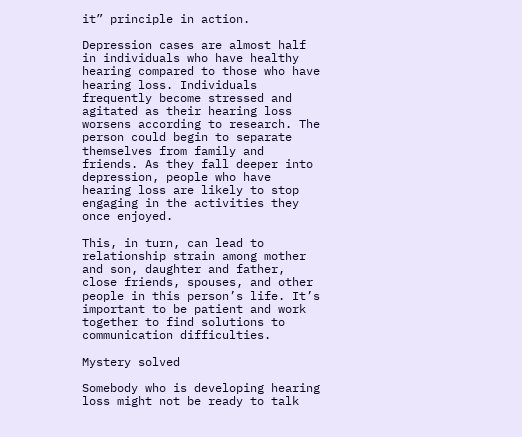it” principle in action.

Depression cases are almost half in individuals who have healthy hearing compared to those who have hearing loss. Individuals frequently become stressed and agitated as their hearing loss worsens according to research. The person could begin to separate themselves from family and friends. As they fall deeper into depression, people who have hearing loss are likely to stop engaging in the activities they once enjoyed.

This, in turn, can lead to relationship strain among mother and son, daughter and father, close friends, spouses, and other people in this person’s life. It’s important to be patient and work together to find solutions to communication difficulties.

Mystery solved

Somebody who is developing hearing loss might not be ready to talk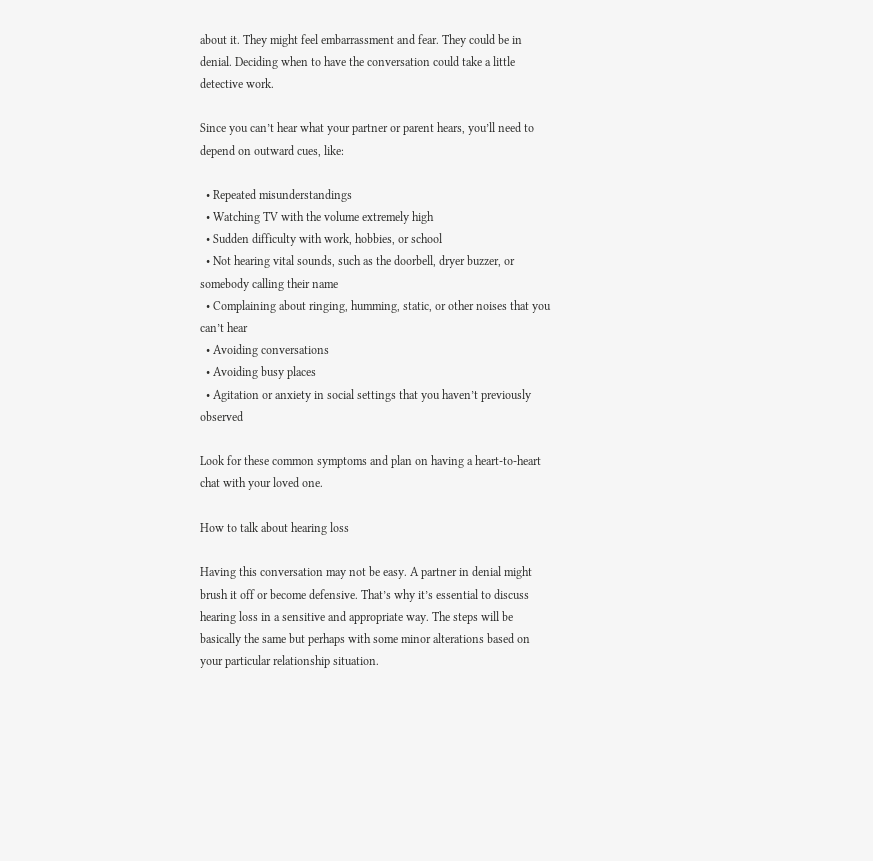about it. They might feel embarrassment and fear. They could be in denial. Deciding when to have the conversation could take a little detective work.

Since you can’t hear what your partner or parent hears, you’ll need to depend on outward cues, like:

  • Repeated misunderstandings
  • Watching TV with the volume extremely high
  • Sudden difficulty with work, hobbies, or school
  • Not hearing vital sounds, such as the doorbell, dryer buzzer, or somebody calling their name
  • Complaining about ringing, humming, static, or other noises that you can’t hear
  • Avoiding conversations
  • Avoiding busy places
  • Agitation or anxiety in social settings that you haven’t previously observed

Look for these common symptoms and plan on having a heart-to-heart chat with your loved one.

How to talk about hearing loss

Having this conversation may not be easy. A partner in denial might brush it off or become defensive. That’s why it’s essential to discuss hearing loss in a sensitive and appropriate way. The steps will be basically the same but perhaps with some minor alterations based on your particular relationship situation.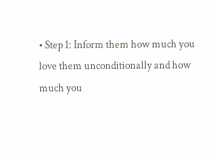• Step 1: Inform them how much you love them unconditionally and how much you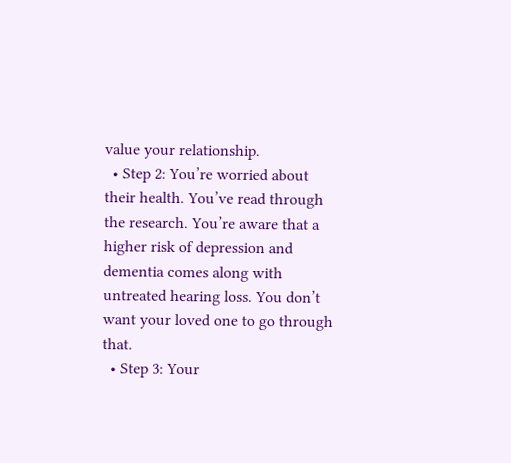value your relationship.
  • Step 2: You’re worried about their health. You’ve read through the research. You’re aware that a higher risk of depression and dementia comes along with untreated hearing loss. You don’t want your loved one to go through that.
  • Step 3: Your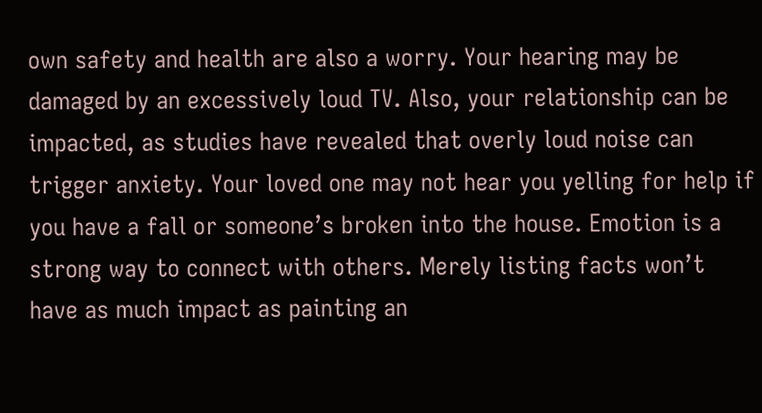own safety and health are also a worry. Your hearing may be damaged by an excessively loud TV. Also, your relationship can be impacted, as studies have revealed that overly loud noise can trigger anxiety. Your loved one may not hear you yelling for help if you have a fall or someone’s broken into the house. Emotion is a strong way to connect with others. Merely listing facts won’t have as much impact as painting an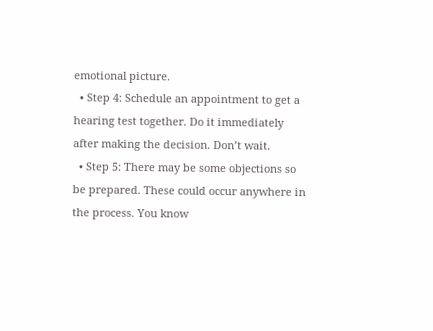emotional picture.
  • Step 4: Schedule an appointment to get a hearing test together. Do it immediately after making the decision. Don’t wait.
  • Step 5: There may be some objections so be prepared. These could occur anywhere in the process. You know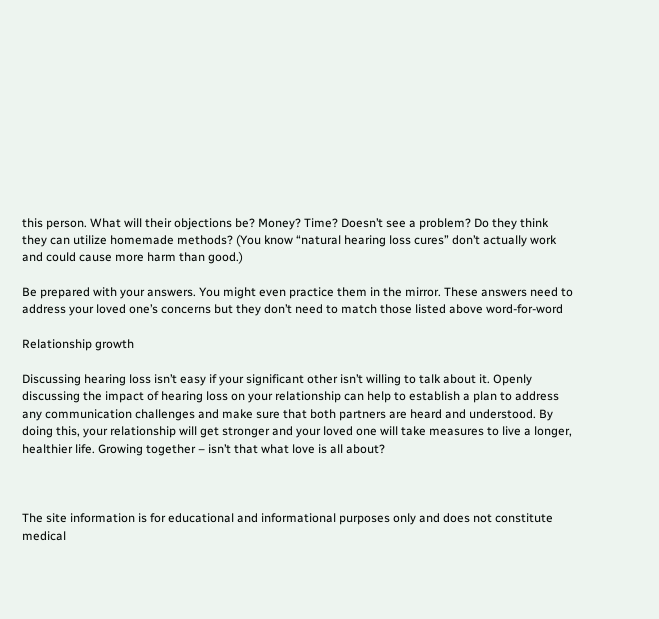this person. What will their objections be? Money? Time? Doesn’t see a problem? Do they think they can utilize homemade methods? (You know “natural hearing loss cures” don’t actually work and could cause more harm than good.)

Be prepared with your answers. You might even practice them in the mirror. These answers need to address your loved one’s concerns but they don’t need to match those listed above word-for-word

Relationship growth

Discussing hearing loss isn’t easy if your significant other isn’t willing to talk about it. Openly discussing the impact of hearing loss on your relationship can help to establish a plan to address any communication challenges and make sure that both partners are heard and understood. By doing this, your relationship will get stronger and your loved one will take measures to live a longer, healthier life. Growing together – isn’t that what love is all about?



The site information is for educational and informational purposes only and does not constitute medical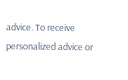advice. To receive personalized advice or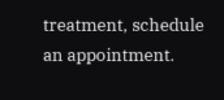treatment, schedule an appointment.